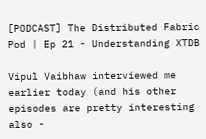[PODCAST] The Distributed Fabric Pod | Ep 21 - Understanding XTDB

Vipul Vaibhaw interviewed me earlier today (and his other episodes are pretty interesting also -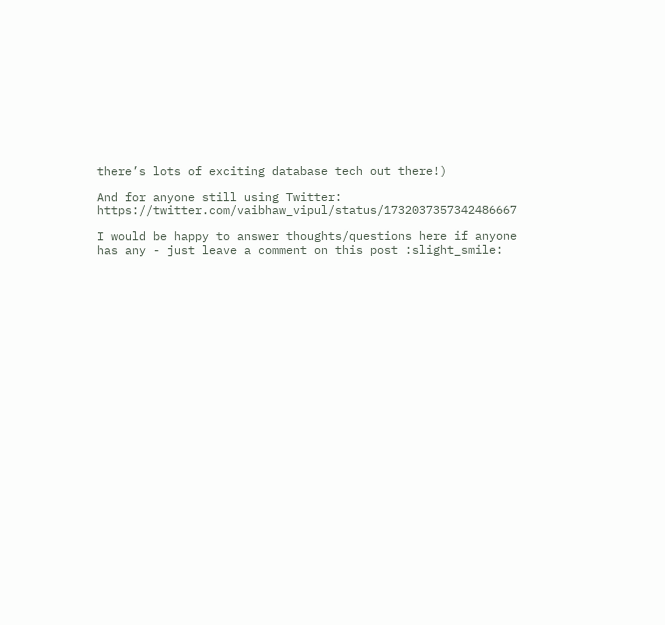there’s lots of exciting database tech out there!)

And for anyone still using Twitter: https://twitter.com/vaibhaw_vipul/status/1732037357342486667

I would be happy to answer thoughts/questions here if anyone has any - just leave a comment on this post :slight_smile: